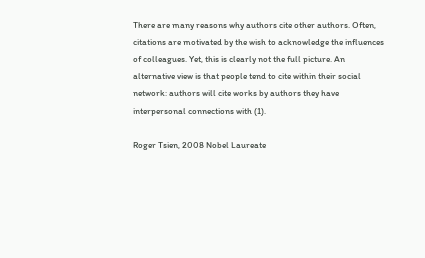There are many reasons why authors cite other authors. Often, citations are motivated by the wish to acknowledge the influences of colleagues. Yet, this is clearly not the full picture. An alternative view is that people tend to cite within their social network: authors will cite works by authors they have interpersonal connections with (1).

Roger Tsien, 2008 Nobel Laureate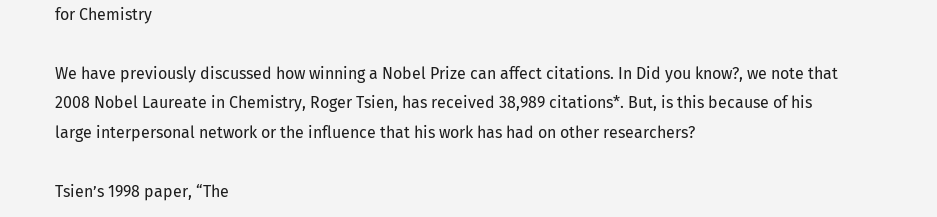for Chemistry

We have previously discussed how winning a Nobel Prize can affect citations. In Did you know?, we note that 2008 Nobel Laureate in Chemistry, Roger Tsien, has received 38,989 citations*. But, is this because of his large interpersonal network or the influence that his work has had on other researchers?

Tsien’s 1998 paper, “The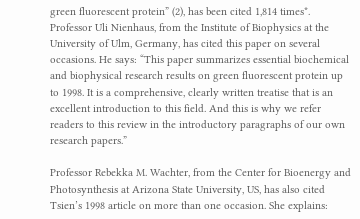green fluorescent protein” (2), has been cited 1,814 times*. Professor Uli Nienhaus, from the Institute of Biophysics at the University of Ulm, Germany, has cited this paper on several occasions. He says: “This paper summarizes essential biochemical and biophysical research results on green fluorescent protein up to 1998. It is a comprehensive, clearly written treatise that is an excellent introduction to this field. And this is why we refer readers to this review in the introductory paragraphs of our own research papers.”

Professor Rebekka M. Wachter, from the Center for Bioenergy and Photosynthesis at Arizona State University, US, has also cited Tsien’s 1998 article on more than one occasion. She explains: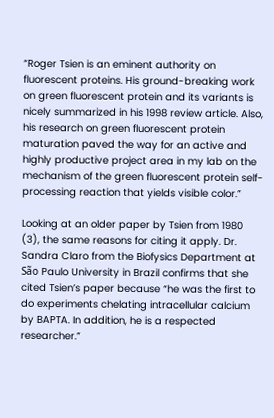“Roger Tsien is an eminent authority on fluorescent proteins. His ground-breaking work on green fluorescent protein and its variants is nicely summarized in his 1998 review article. Also, his research on green fluorescent protein maturation paved the way for an active and highly productive project area in my lab on the mechanism of the green fluorescent protein self-processing reaction that yields visible color.”

Looking at an older paper by Tsien from 1980 (3), the same reasons for citing it apply. Dr. Sandra Claro from the Biofysics Department at São Paulo University in Brazil confirms that she cited Tsien’s paper because “he was the first to do experiments chelating intracellular calcium by BAPTA. In addition, he is a respected researcher.”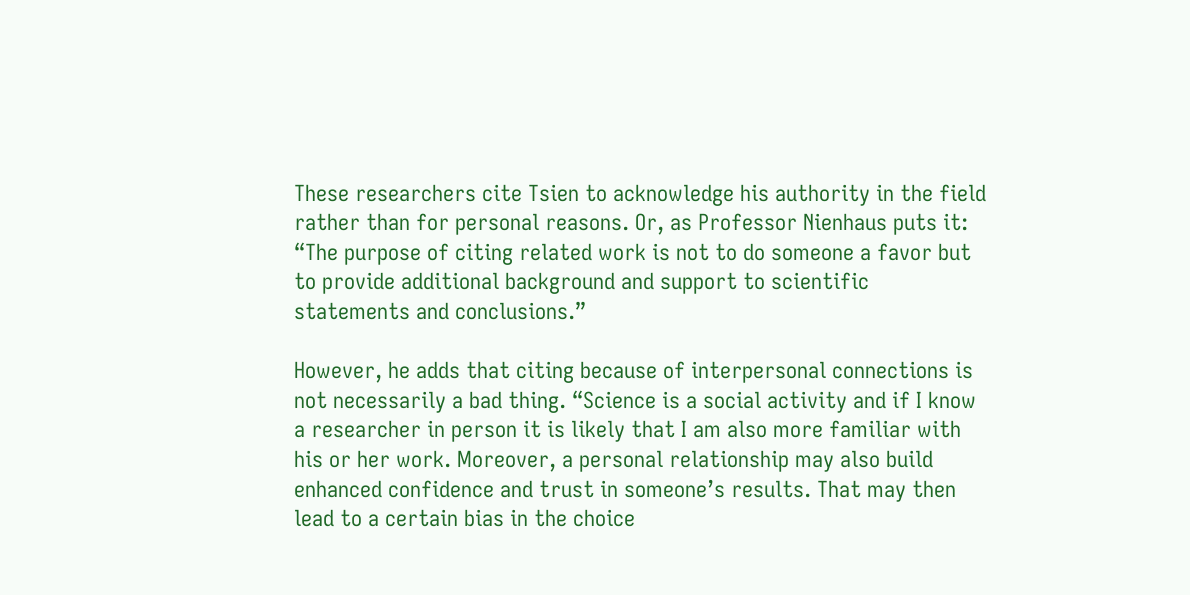These researchers cite Tsien to acknowledge his authority in the field rather than for personal reasons. Or, as Professor Nienhaus puts it: “The purpose of citing related work is not to do someone a favor but to provide additional background and support to scientific statements and conclusions.”

However, he adds that citing because of interpersonal connections is not necessarily a bad thing. “Science is a social activity and if I know a researcher in person it is likely that I am also more familiar with his or her work. Moreover, a personal relationship may also build enhanced confidence and trust in someone’s results. That may then lead to a certain bias in the choice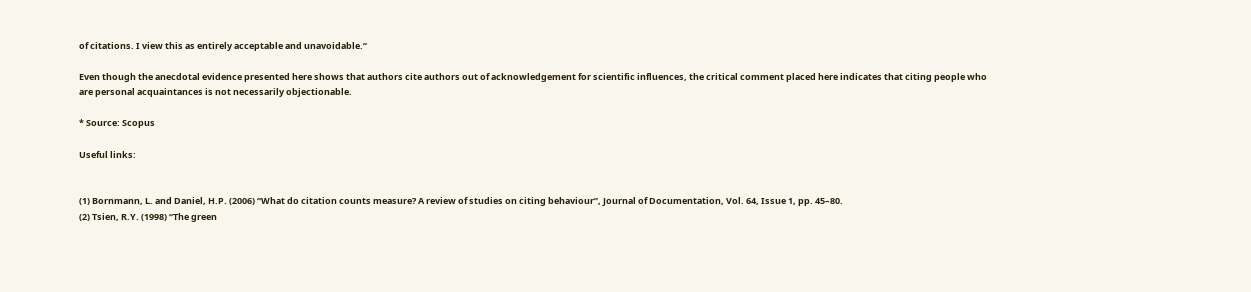of citations. I view this as entirely acceptable and unavoidable.”

Even though the anecdotal evidence presented here shows that authors cite authors out of acknowledgement for scientific influences, the critical comment placed here indicates that citing people who are personal acquaintances is not necessarily objectionable.

* Source: Scopus

Useful links:


(1) Bornmann, L. and Daniel, H.P. (2006) “What do citation counts measure? A review of studies on citing behaviour”, Journal of Documentation, Vol. 64, Issue 1, pp. 45–80.
(2) Tsien, R.Y. (1998) “The green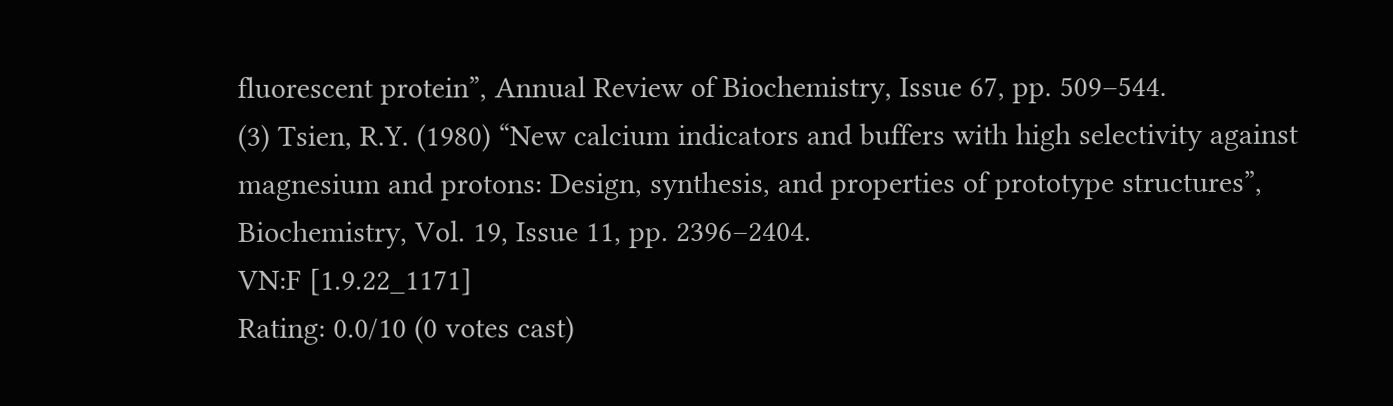fluorescent protein”, Annual Review of Biochemistry, Issue 67, pp. 509–544.
(3) Tsien, R.Y. (1980) “New calcium indicators and buffers with high selectivity against magnesium and protons: Design, synthesis, and properties of prototype structures”, Biochemistry, Vol. 19, Issue 11, pp. 2396–2404.
VN:F [1.9.22_1171]
Rating: 0.0/10 (0 votes cast)